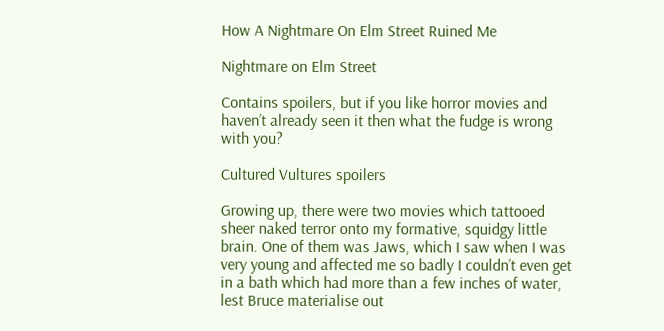How A Nightmare On Elm Street Ruined Me

Nightmare on Elm Street

Contains spoilers, but if you like horror movies and haven’t already seen it then what the fudge is wrong with you?

Cultured Vultures spoilers

Growing up, there were two movies which tattooed sheer naked terror onto my formative, squidgy little brain. One of them was Jaws, which I saw when I was very young and affected me so badly I couldn’t even get in a bath which had more than a few inches of water, lest Bruce materialise out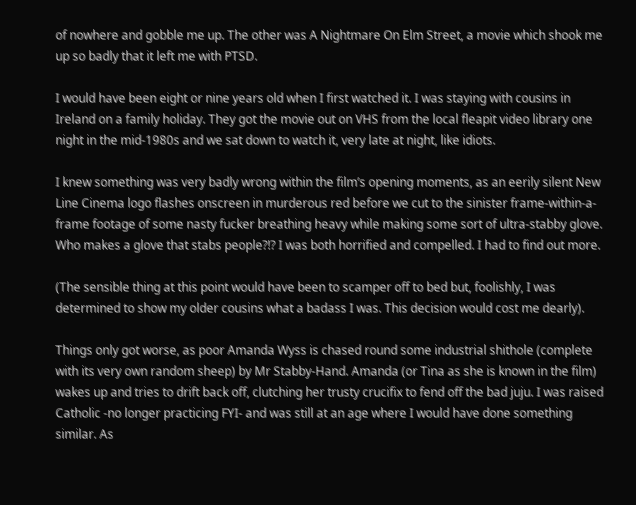of nowhere and gobble me up. The other was A Nightmare On Elm Street, a movie which shook me up so badly that it left me with PTSD.

I would have been eight or nine years old when I first watched it. I was staying with cousins in Ireland on a family holiday. They got the movie out on VHS from the local fleapit video library one night in the mid-1980s and we sat down to watch it, very late at night, like idiots.

I knew something was very badly wrong within the film’s opening moments, as an eerily silent New Line Cinema logo flashes onscreen in murderous red before we cut to the sinister frame-within-a-frame footage of some nasty fucker breathing heavy while making some sort of ultra-stabby glove. Who makes a glove that stabs people?!? I was both horrified and compelled. I had to find out more.

(The sensible thing at this point would have been to scamper off to bed but, foolishly, I was determined to show my older cousins what a badass I was. This decision would cost me dearly).

Things only got worse, as poor Amanda Wyss is chased round some industrial shithole (complete with its very own random sheep) by Mr Stabby-Hand. Amanda (or Tina as she is known in the film) wakes up and tries to drift back off, clutching her trusty crucifix to fend off the bad juju. I was raised Catholic -no longer practicing FYI- and was still at an age where I would have done something similar. As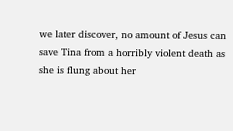we later discover, no amount of Jesus can save Tina from a horribly violent death as she is flung about her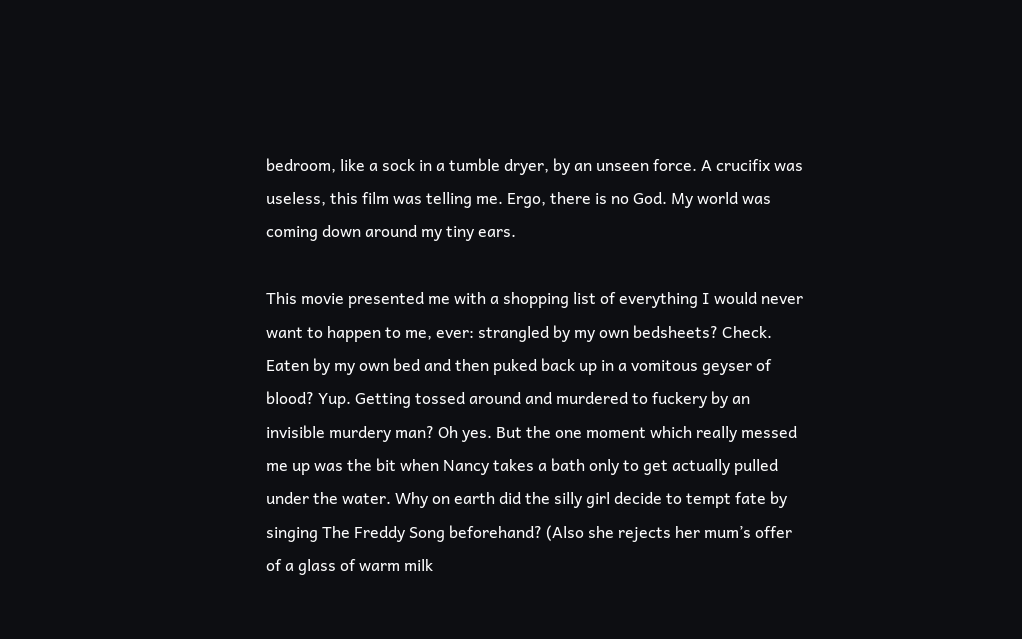bedroom, like a sock in a tumble dryer, by an unseen force. A crucifix was useless, this film was telling me. Ergo, there is no God. My world was coming down around my tiny ears.

This movie presented me with a shopping list of everything I would never want to happen to me, ever: strangled by my own bedsheets? Check. Eaten by my own bed and then puked back up in a vomitous geyser of blood? Yup. Getting tossed around and murdered to fuckery by an invisible murdery man? Oh yes. But the one moment which really messed me up was the bit when Nancy takes a bath only to get actually pulled under the water. Why on earth did the silly girl decide to tempt fate by singing The Freddy Song beforehand? (Also she rejects her mum’s offer of a glass of warm milk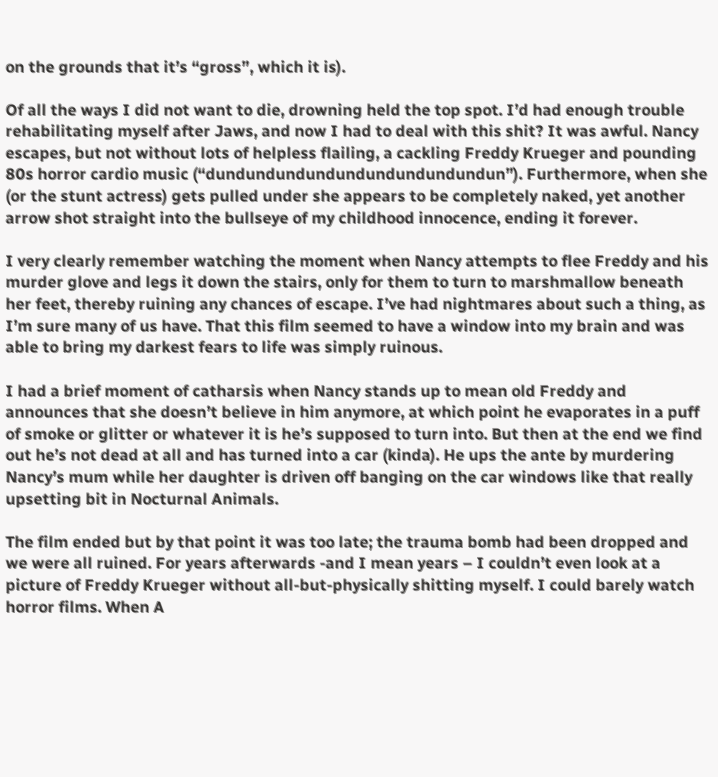on the grounds that it’s “gross”, which it is).

Of all the ways I did not want to die, drowning held the top spot. I’d had enough trouble rehabilitating myself after Jaws, and now I had to deal with this shit? It was awful. Nancy escapes, but not without lots of helpless flailing, a cackling Freddy Krueger and pounding 80s horror cardio music (“dundundundundundundundundundun”). Furthermore, when she (or the stunt actress) gets pulled under she appears to be completely naked, yet another arrow shot straight into the bullseye of my childhood innocence, ending it forever.

I very clearly remember watching the moment when Nancy attempts to flee Freddy and his murder glove and legs it down the stairs, only for them to turn to marshmallow beneath her feet, thereby ruining any chances of escape. I’ve had nightmares about such a thing, as I’m sure many of us have. That this film seemed to have a window into my brain and was able to bring my darkest fears to life was simply ruinous.

I had a brief moment of catharsis when Nancy stands up to mean old Freddy and announces that she doesn’t believe in him anymore, at which point he evaporates in a puff of smoke or glitter or whatever it is he’s supposed to turn into. But then at the end we find out he’s not dead at all and has turned into a car (kinda). He ups the ante by murdering Nancy’s mum while her daughter is driven off banging on the car windows like that really upsetting bit in Nocturnal Animals.

The film ended but by that point it was too late; the trauma bomb had been dropped and we were all ruined. For years afterwards -and I mean years – I couldn’t even look at a picture of Freddy Krueger without all-but-physically shitting myself. I could barely watch horror films. When A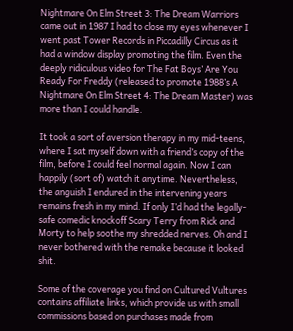Nightmare On Elm Street 3: The Dream Warriors came out in 1987 I had to close my eyes whenever I went past Tower Records in Piccadilly Circus as it had a window display promoting the film. Even the deeply ridiculous video for The Fat Boys’ Are You Ready For Freddy (released to promote 1988’s A Nightmare On Elm Street 4: The Dream Master) was more than I could handle.

It took a sort of aversion therapy in my mid-teens, where I sat myself down with a friend’s copy of the film, before I could feel normal again. Now I can happily (sort of) watch it anytime. Nevertheless, the anguish I endured in the intervening years remains fresh in my mind. If only I’d had the legally-safe comedic knockoff Scary Terry from Rick and Morty to help soothe my shredded nerves. Oh and I never bothered with the remake because it looked shit.

Some of the coverage you find on Cultured Vultures contains affiliate links, which provide us with small commissions based on purchases made from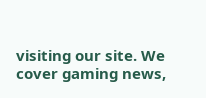visiting our site. We cover gaming news,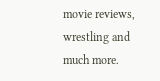movie reviews, wrestling and much more.